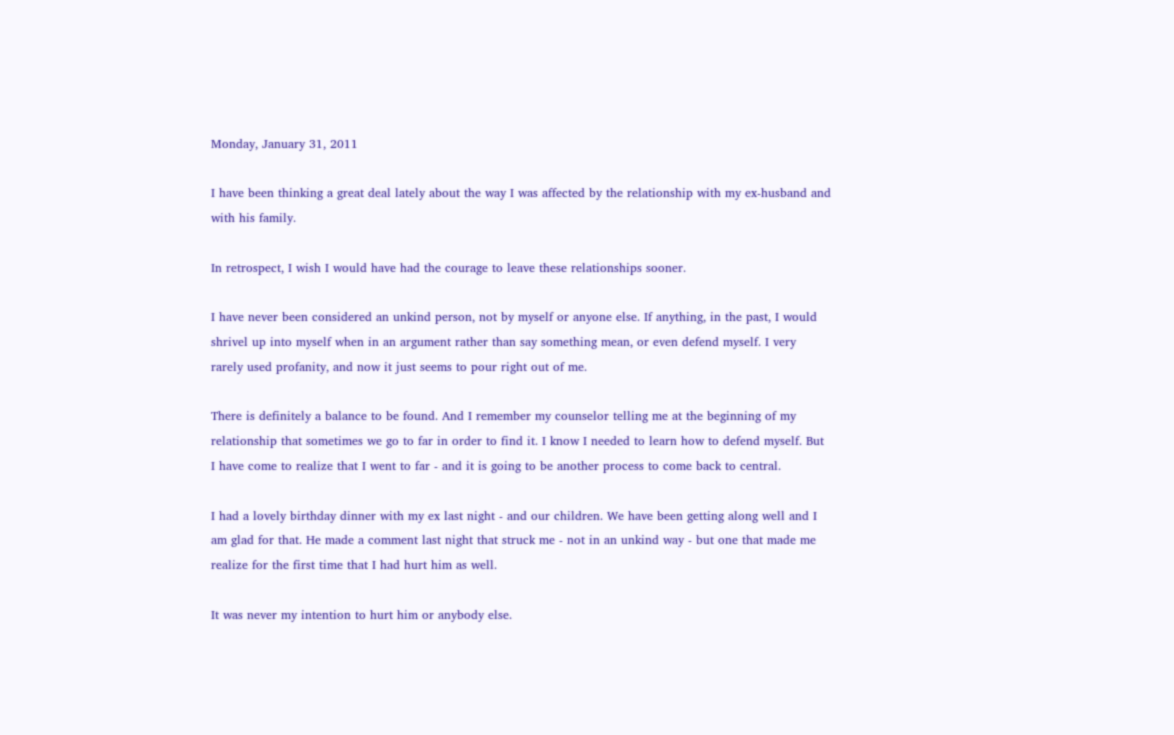Monday, January 31, 2011

I have been thinking a great deal lately about the way I was affected by the relationship with my ex-husband and with his family.

In retrospect, I wish I would have had the courage to leave these relationships sooner.

I have never been considered an unkind person, not by myself or anyone else. If anything, in the past, I would shrivel up into myself when in an argument rather than say something mean, or even defend myself. I very rarely used profanity, and now it just seems to pour right out of me.

There is definitely a balance to be found. And I remember my counselor telling me at the beginning of my relationship that sometimes we go to far in order to find it. I know I needed to learn how to defend myself. But I have come to realize that I went to far - and it is going to be another process to come back to central.

I had a lovely birthday dinner with my ex last night - and our children. We have been getting along well and I am glad for that. He made a comment last night that struck me - not in an unkind way - but one that made me realize for the first time that I had hurt him as well.

It was never my intention to hurt him or anybody else.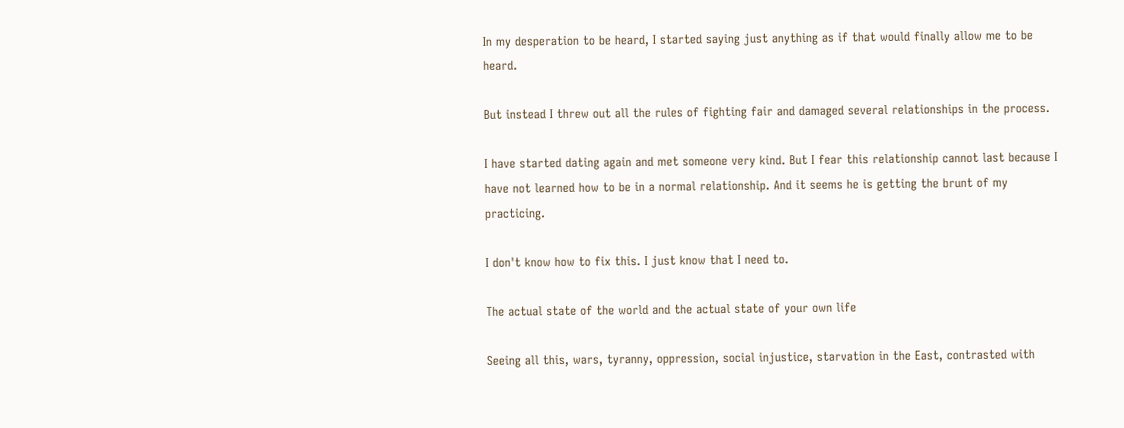In my desperation to be heard, I started saying just anything as if that would finally allow me to be heard.

But instead I threw out all the rules of fighting fair and damaged several relationships in the process.

I have started dating again and met someone very kind. But I fear this relationship cannot last because I have not learned how to be in a normal relationship. And it seems he is getting the brunt of my practicing.

I don't know how to fix this. I just know that I need to.

The actual state of the world and the actual state of your own life

Seeing all this, wars, tyranny, oppression, social injustice, starvation in the East, contrasted with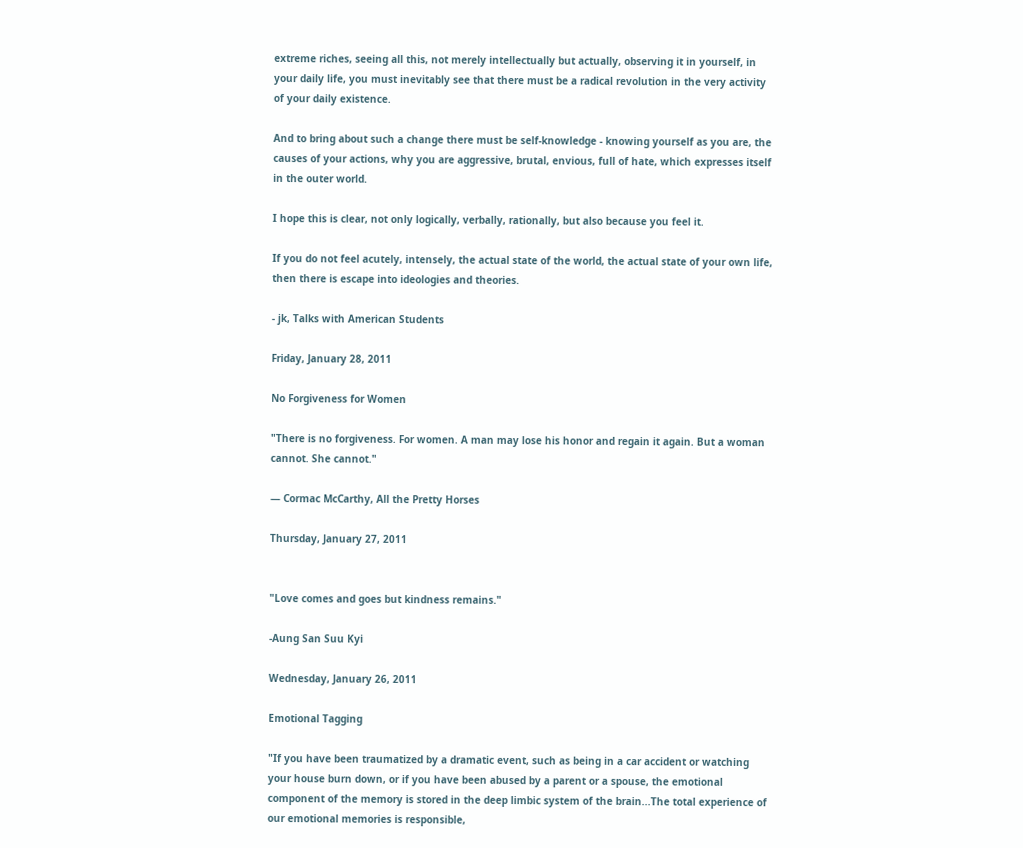extreme riches, seeing all this, not merely intellectually but actually, observing it in yourself, in your daily life, you must inevitably see that there must be a radical revolution in the very activity of your daily existence.

And to bring about such a change there must be self-knowledge - knowing yourself as you are, the causes of your actions, why you are aggressive, brutal, envious, full of hate, which expresses itself in the outer world.

I hope this is clear, not only logically, verbally, rationally, but also because you feel it.

If you do not feel acutely, intensely, the actual state of the world, the actual state of your own life, then there is escape into ideologies and theories.

- jk, Talks with American Students

Friday, January 28, 2011

No Forgiveness for Women

"There is no forgiveness. For women. A man may lose his honor and regain it again. But a woman cannot. She cannot."

— Cormac McCarthy, All the Pretty Horses

Thursday, January 27, 2011


"Love comes and goes but kindness remains."

-Aung San Suu Kyi

Wednesday, January 26, 2011

Emotional Tagging

"If you have been traumatized by a dramatic event, such as being in a car accident or watching your house burn down, or if you have been abused by a parent or a spouse, the emotional component of the memory is stored in the deep limbic system of the brain...The total experience of our emotional memories is responsible,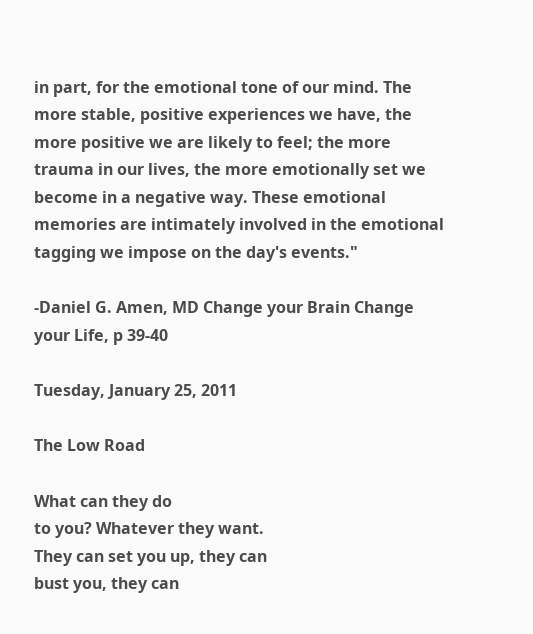in part, for the emotional tone of our mind. The more stable, positive experiences we have, the more positive we are likely to feel; the more trauma in our lives, the more emotionally set we become in a negative way. These emotional memories are intimately involved in the emotional tagging we impose on the day's events."

-Daniel G. Amen, MD Change your Brain Change your Life, p 39-40

Tuesday, January 25, 2011

The Low Road

What can they do
to you? Whatever they want.
They can set you up, they can
bust you, they can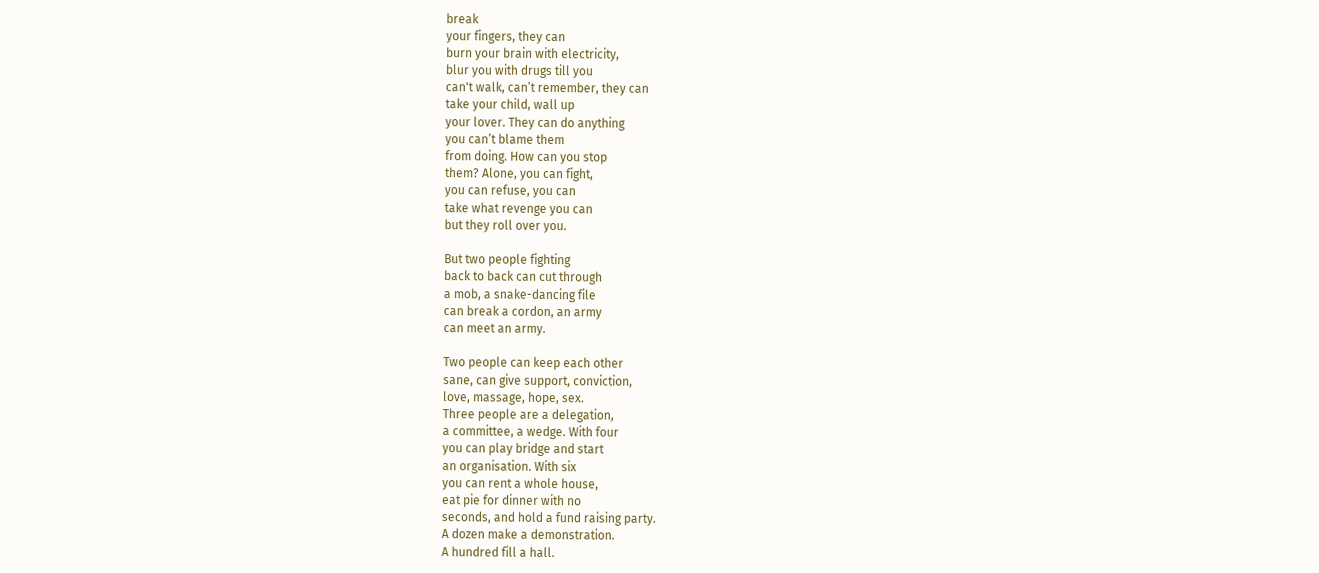break
your fingers, they can
burn your brain with electricity,
blur you with drugs till you
can't walk, can’t remember, they can
take your child, wall up
your lover. They can do anything
you can’t blame them
from doing. How can you stop
them? Alone, you can fight,
you can refuse, you can
take what revenge you can
but they roll over you.

But two people fighting
back to back can cut through
a mob, a snake-dancing file
can break a cordon, an army
can meet an army.

Two people can keep each other
sane, can give support, conviction,
love, massage, hope, sex.
Three people are a delegation,
a committee, a wedge. With four
you can play bridge and start
an organisation. With six
you can rent a whole house,
eat pie for dinner with no
seconds, and hold a fund raising party.
A dozen make a demonstration.
A hundred fill a hall.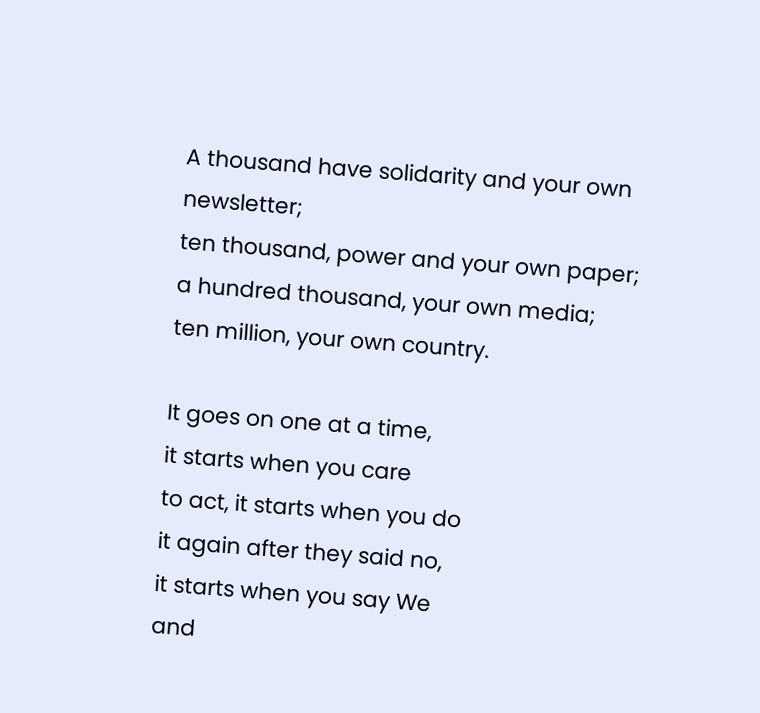A thousand have solidarity and your own newsletter;
ten thousand, power and your own paper;
a hundred thousand, your own media;
ten million, your own country.

It goes on one at a time,
it starts when you care
to act, it starts when you do
it again after they said no,
it starts when you say We
and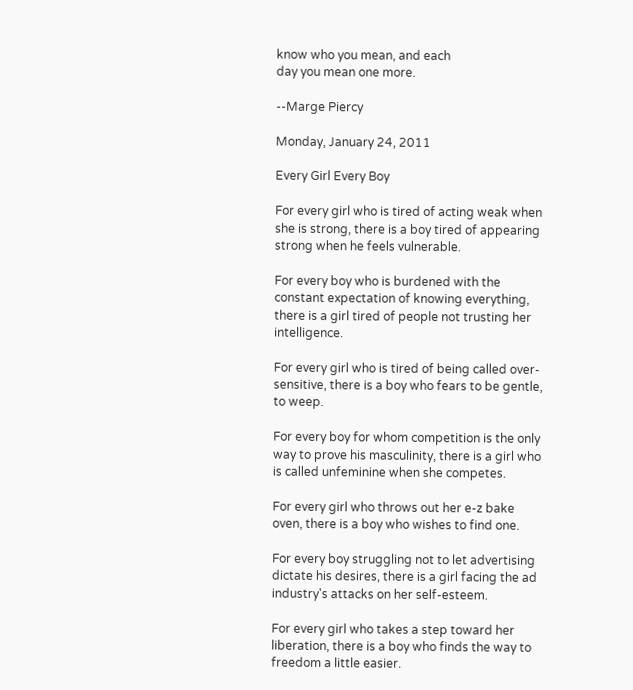know who you mean, and each
day you mean one more.

--Marge Piercy

Monday, January 24, 2011

Every Girl Every Boy

For every girl who is tired of acting weak when she is strong, there is a boy tired of appearing strong when he feels vulnerable.

For every boy who is burdened with the constant expectation of knowing everything, there is a girl tired of people not trusting her intelligence.

For every girl who is tired of being called over-sensitive, there is a boy who fears to be gentle, to weep.

For every boy for whom competition is the only way to prove his masculinity, there is a girl who is called unfeminine when she competes.

For every girl who throws out her e-z bake oven, there is a boy who wishes to find one.

For every boy struggling not to let advertising dictate his desires, there is a girl facing the ad industry's attacks on her self-esteem.

For every girl who takes a step toward her liberation, there is a boy who finds the way to freedom a little easier.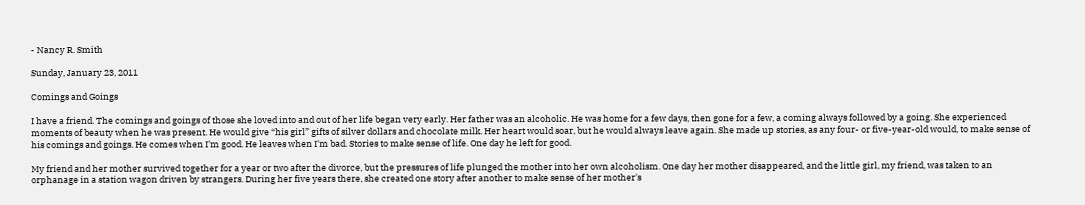- Nancy R. Smith

Sunday, January 23, 2011

Comings and Goings

I have a friend. The comings and goings of those she loved into and out of her life began very early. Her father was an alcoholic. He was home for a few days, then gone for a few, a coming always followed by a going. She experienced moments of beauty when he was present. He would give “his girl” gifts of silver dollars and chocolate milk. Her heart would soar, but he would always leave again. She made up stories, as any four- or five-year-old would, to make sense of his comings and goings. He comes when I'm good. He leaves when I'm bad. Stories to make sense of life. One day he left for good.

My friend and her mother survived together for a year or two after the divorce, but the pressures of life plunged the mother into her own alcoholism. One day her mother disappeared, and the little girl, my friend, was taken to an orphanage in a station wagon driven by strangers. During her five years there, she created one story after another to make sense of her mother's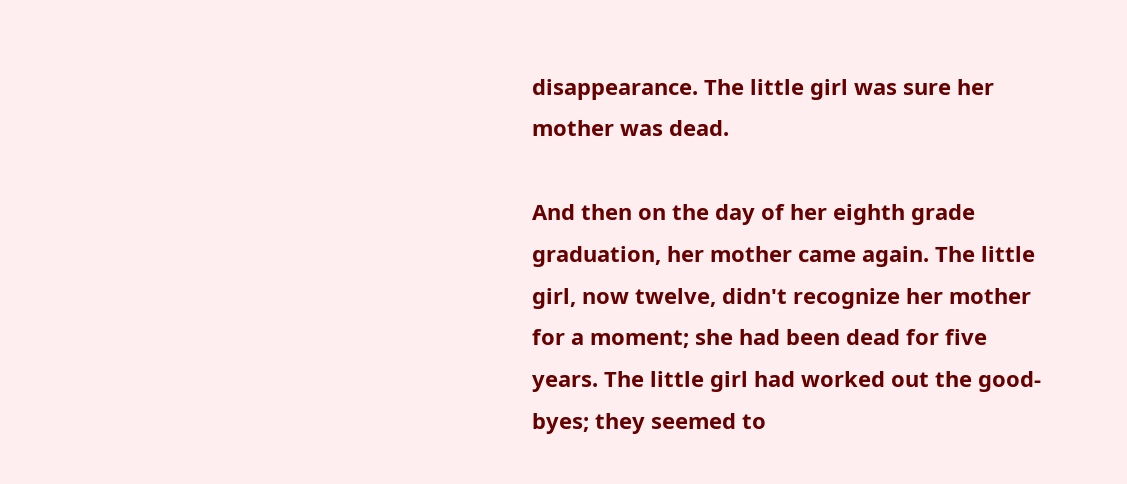disappearance. The little girl was sure her mother was dead.

And then on the day of her eighth grade graduation, her mother came again. The little girl, now twelve, didn't recognize her mother for a moment; she had been dead for five years. The little girl had worked out the good-byes; they seemed to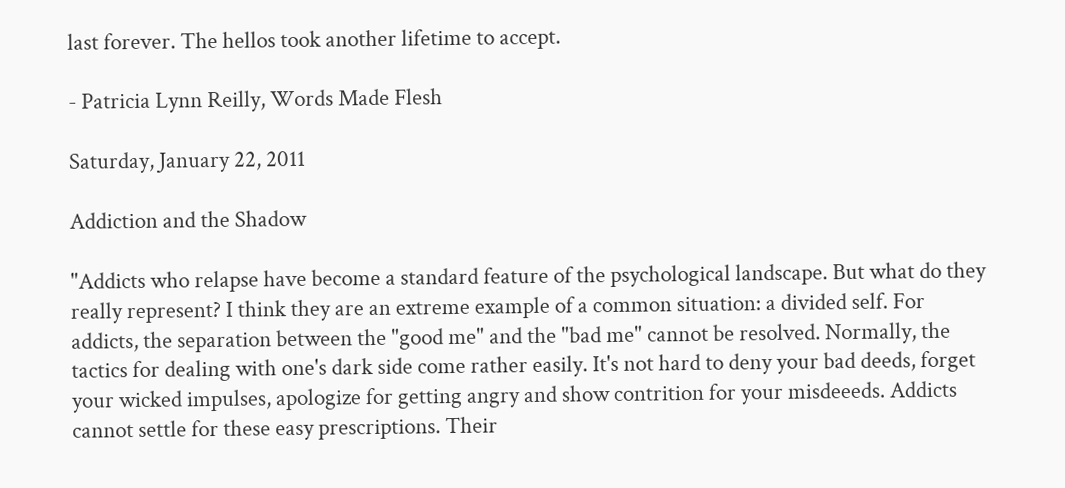last forever. The hellos took another lifetime to accept.

- Patricia Lynn Reilly, Words Made Flesh

Saturday, January 22, 2011

Addiction and the Shadow

"Addicts who relapse have become a standard feature of the psychological landscape. But what do they really represent? I think they are an extreme example of a common situation: a divided self. For addicts, the separation between the "good me" and the "bad me" cannot be resolved. Normally, the tactics for dealing with one's dark side come rather easily. It's not hard to deny your bad deeds, forget your wicked impulses, apologize for getting angry and show contrition for your misdeeeds. Addicts cannot settle for these easy prescriptions. Their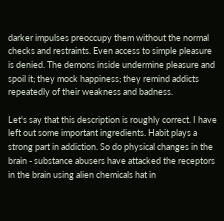darker impulses preoccupy them without the normal checks and restraints. Even access to simple pleasure is denied. The demons inside undermine pleasure and spoil it; they mock happiness; they remind addicts repeatedly of their weakness and badness.

Let's say that this description is roughly correct. I have left out some important ingredients. Habit plays a strong part in addiction. So do physical changes in the brain - substance abusers have attacked the receptors in the brain using alien chemicals hat in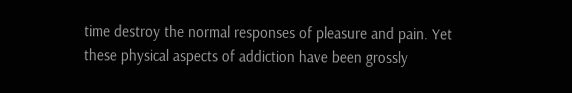time destroy the normal responses of pleasure and pain. Yet these physical aspects of addiction have been grossly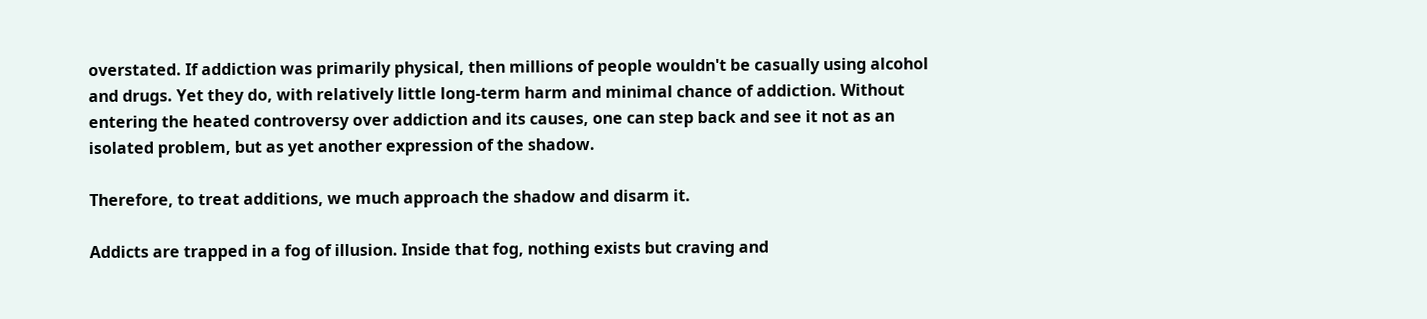overstated. If addiction was primarily physical, then millions of people wouldn't be casually using alcohol and drugs. Yet they do, with relatively little long-term harm and minimal chance of addiction. Without entering the heated controversy over addiction and its causes, one can step back and see it not as an isolated problem, but as yet another expression of the shadow.

Therefore, to treat additions, we much approach the shadow and disarm it.

Addicts are trapped in a fog of illusion. Inside that fog, nothing exists but craving and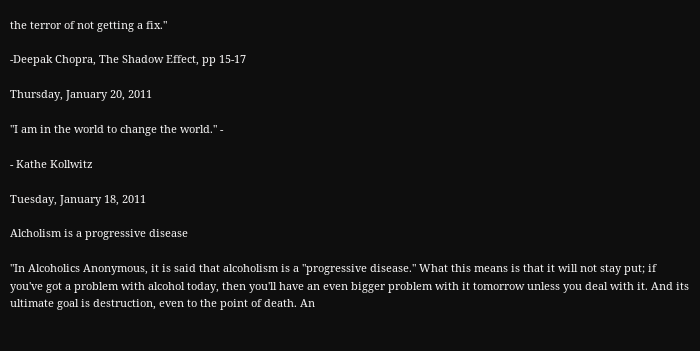the terror of not getting a fix."

-Deepak Chopra, The Shadow Effect, pp 15-17

Thursday, January 20, 2011

"I am in the world to change the world." -

- Kathe Kollwitz

Tuesday, January 18, 2011

Alcholism is a progressive disease

"In Alcoholics Anonymous, it is said that alcoholism is a "progressive disease." What this means is that it will not stay put; if you've got a problem with alcohol today, then you'll have an even bigger problem with it tomorrow unless you deal with it. And its ultimate goal is destruction, even to the point of death. An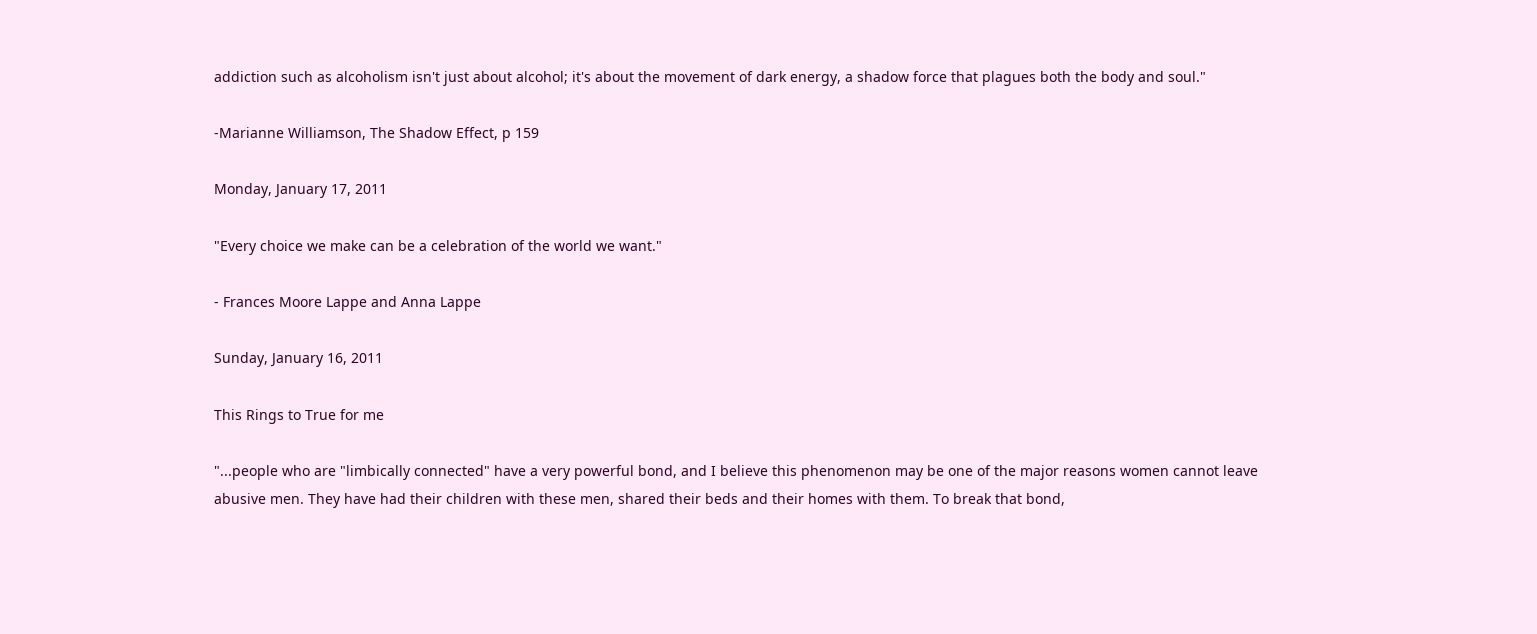addiction such as alcoholism isn't just about alcohol; it's about the movement of dark energy, a shadow force that plagues both the body and soul."

-Marianne Williamson, The Shadow Effect, p 159

Monday, January 17, 2011

"Every choice we make can be a celebration of the world we want."

- Frances Moore Lappe and Anna Lappe

Sunday, January 16, 2011

This Rings to True for me

"...people who are "limbically connected" have a very powerful bond, and I believe this phenomenon may be one of the major reasons women cannot leave abusive men. They have had their children with these men, shared their beds and their homes with them. To break that bond,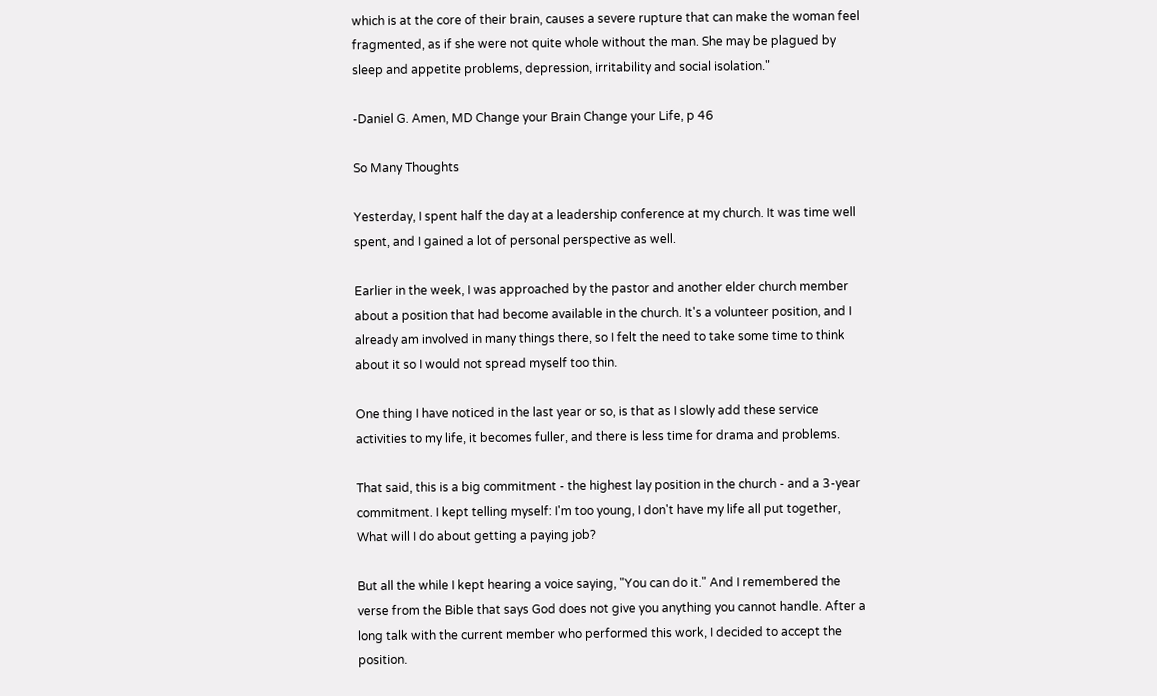which is at the core of their brain, causes a severe rupture that can make the woman feel fragmented, as if she were not quite whole without the man. She may be plagued by sleep and appetite problems, depression, irritability and social isolation."

-Daniel G. Amen, MD Change your Brain Change your Life, p 46

So Many Thoughts

Yesterday, I spent half the day at a leadership conference at my church. It was time well spent, and I gained a lot of personal perspective as well.

Earlier in the week, I was approached by the pastor and another elder church member about a position that had become available in the church. It's a volunteer position, and I already am involved in many things there, so I felt the need to take some time to think about it so I would not spread myself too thin.

One thing I have noticed in the last year or so, is that as I slowly add these service activities to my life, it becomes fuller, and there is less time for drama and problems.

That said, this is a big commitment - the highest lay position in the church - and a 3-year commitment. I kept telling myself: I'm too young, I don't have my life all put together, What will I do about getting a paying job?

But all the while I kept hearing a voice saying, "You can do it." And I remembered the verse from the Bible that says God does not give you anything you cannot handle. After a long talk with the current member who performed this work, I decided to accept the position.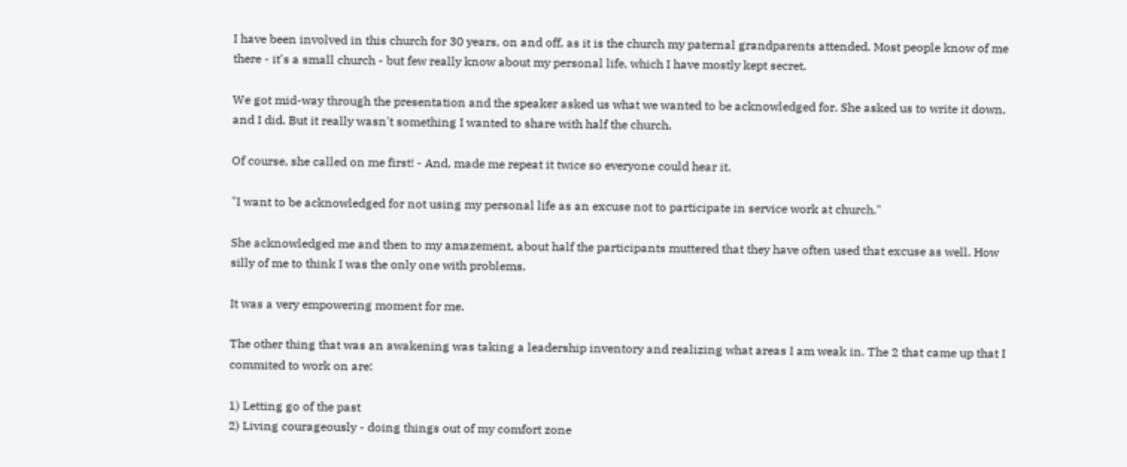I have been involved in this church for 30 years, on and off, as it is the church my paternal grandparents attended. Most people know of me there - it's a small church - but few really know about my personal life, which I have mostly kept secret.

We got mid-way through the presentation and the speaker asked us what we wanted to be acknowledged for. She asked us to write it down, and I did. But it really wasn't something I wanted to share with half the church.

Of course, she called on me first! - And, made me repeat it twice so everyone could hear it.

"I want to be acknowledged for not using my personal life as an excuse not to participate in service work at church."

She acknowledged me and then to my amazement, about half the participants muttered that they have often used that excuse as well. How silly of me to think I was the only one with problems.

It was a very empowering moment for me.

The other thing that was an awakening was taking a leadership inventory and realizing what areas I am weak in. The 2 that came up that I commited to work on are:

1) Letting go of the past
2) Living courageously - doing things out of my comfort zone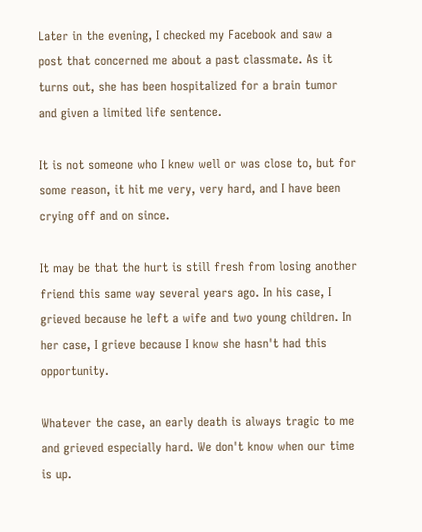Later in the evening, I checked my Facebook and saw a post that concerned me about a past classmate. As it turns out, she has been hospitalized for a brain tumor and given a limited life sentence.

It is not someone who I knew well or was close to, but for some reason, it hit me very, very hard, and I have been crying off and on since.

It may be that the hurt is still fresh from losing another friend this same way several years ago. In his case, I grieved because he left a wife and two young children. In her case, I grieve because I know she hasn't had this opportunity.

Whatever the case, an early death is always tragic to me and grieved especially hard. We don't know when our time is up.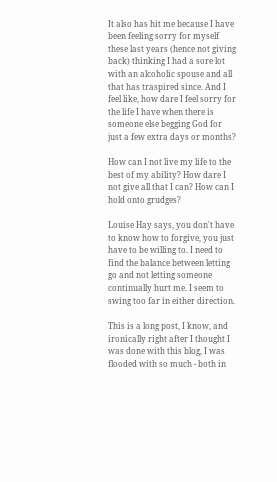It also has hit me because I have been feeling sorry for myself these last years (hence not giving back) thinking I had a sore lot with an alcoholic spouse and all that has traspired since. And I feel like, how dare I feel sorry for the life I have when there is someone else begging God for just a few extra days or months?

How can I not live my life to the best of my ability? How dare I not give all that I can? How can I hold onto grudges?

Louise Hay says, you don't have to know how to forgive, you just have to be willing to. I need to find the balance between letting go and not letting someone continually hurt me. I seem to swing too far in either direction.

This is a long post, I know, and ironically right after I thought I was done with this blog, I was flooded with so much - both in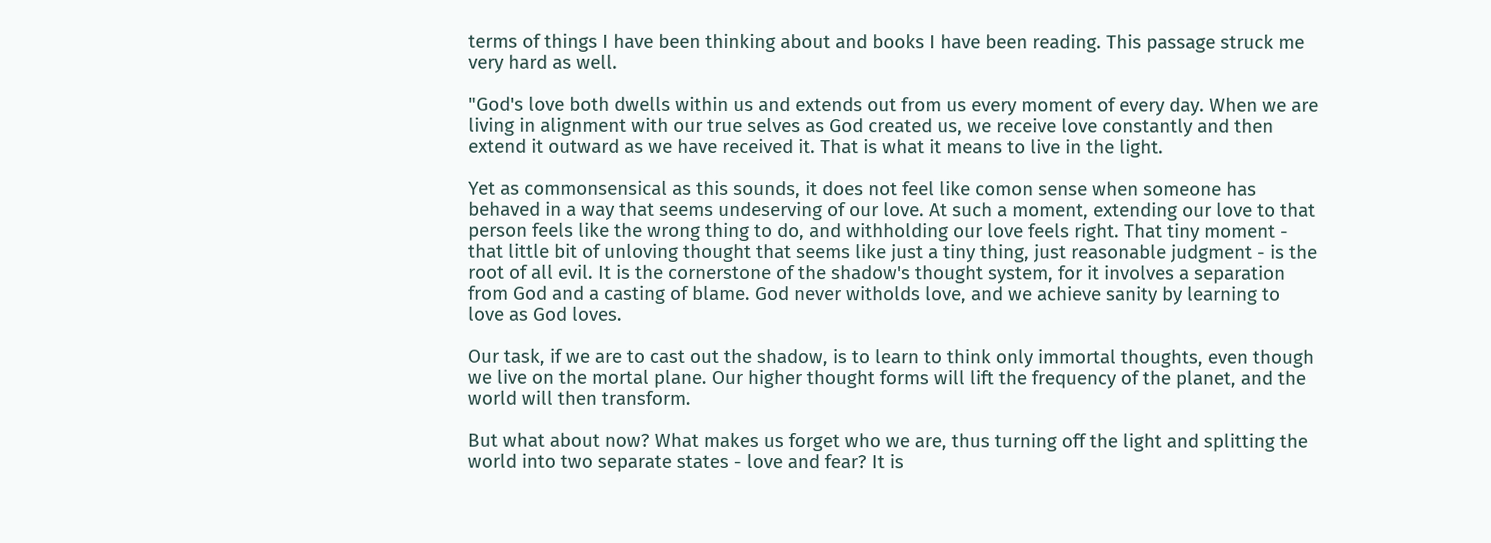terms of things I have been thinking about and books I have been reading. This passage struck me very hard as well.

"God's love both dwells within us and extends out from us every moment of every day. When we are living in alignment with our true selves as God created us, we receive love constantly and then extend it outward as we have received it. That is what it means to live in the light.

Yet as commonsensical as this sounds, it does not feel like comon sense when someone has behaved in a way that seems undeserving of our love. At such a moment, extending our love to that person feels like the wrong thing to do, and withholding our love feels right. That tiny moment - that little bit of unloving thought that seems like just a tiny thing, just reasonable judgment - is the root of all evil. It is the cornerstone of the shadow's thought system, for it involves a separation from God and a casting of blame. God never witholds love, and we achieve sanity by learning to love as God loves.

Our task, if we are to cast out the shadow, is to learn to think only immortal thoughts, even though we live on the mortal plane. Our higher thought forms will lift the frequency of the planet, and the world will then transform.

But what about now? What makes us forget who we are, thus turning off the light and splitting the world into two separate states - love and fear? It is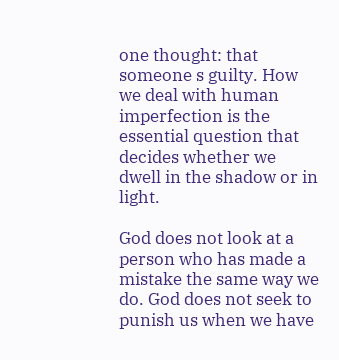one thought: that someone s guilty. How we deal with human imperfection is the essential question that decides whether we dwell in the shadow or in light.

God does not look at a person who has made a mistake the same way we do. God does not seek to punish us when we have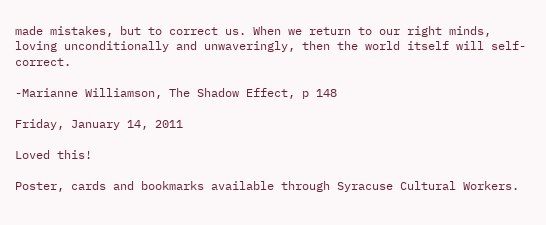made mistakes, but to correct us. When we return to our right minds, loving unconditionally and unwaveringly, then the world itself will self-correct.

-Marianne Williamson, The Shadow Effect, p 148

Friday, January 14, 2011

Loved this!

Poster, cards and bookmarks available through Syracuse Cultural Workers.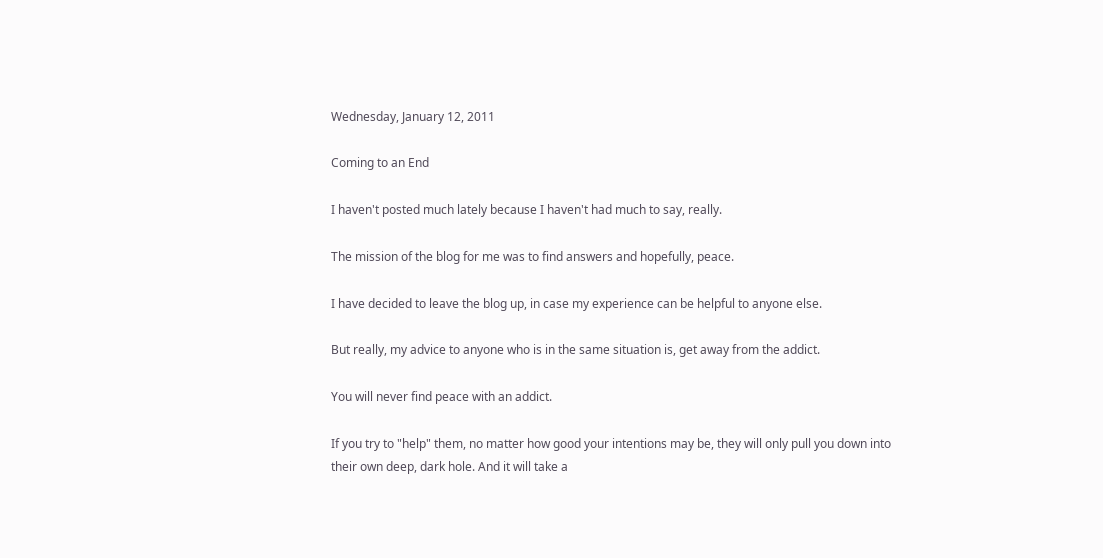Wednesday, January 12, 2011

Coming to an End

I haven't posted much lately because I haven't had much to say, really.

The mission of the blog for me was to find answers and hopefully, peace.

I have decided to leave the blog up, in case my experience can be helpful to anyone else.

But really, my advice to anyone who is in the same situation is, get away from the addict.

You will never find peace with an addict.

If you try to "help" them, no matter how good your intentions may be, they will only pull you down into their own deep, dark hole. And it will take a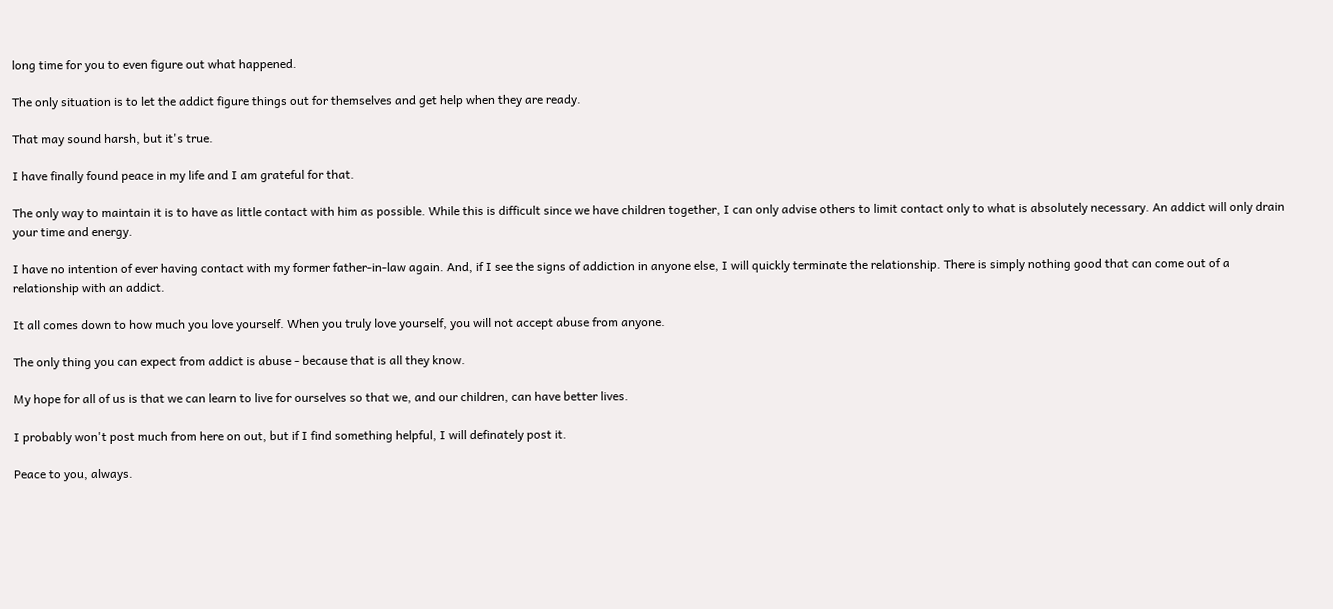long time for you to even figure out what happened.

The only situation is to let the addict figure things out for themselves and get help when they are ready.

That may sound harsh, but it's true.

I have finally found peace in my life and I am grateful for that.

The only way to maintain it is to have as little contact with him as possible. While this is difficult since we have children together, I can only advise others to limit contact only to what is absolutely necessary. An addict will only drain your time and energy.

I have no intention of ever having contact with my former father-in-law again. And, if I see the signs of addiction in anyone else, I will quickly terminate the relationship. There is simply nothing good that can come out of a relationship with an addict.

It all comes down to how much you love yourself. When you truly love yourself, you will not accept abuse from anyone.

The only thing you can expect from addict is abuse - because that is all they know.

My hope for all of us is that we can learn to live for ourselves so that we, and our children, can have better lives.

I probably won't post much from here on out, but if I find something helpful, I will definately post it.

Peace to you, always.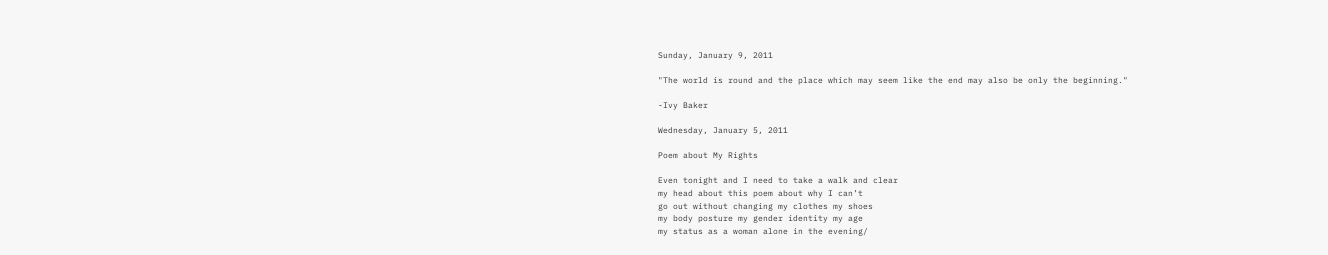Sunday, January 9, 2011

"The world is round and the place which may seem like the end may also be only the beginning."

-Ivy Baker

Wednesday, January 5, 2011

Poem about My Rights

Even tonight and I need to take a walk and clear
my head about this poem about why I can’t
go out without changing my clothes my shoes
my body posture my gender identity my age
my status as a woman alone in the evening/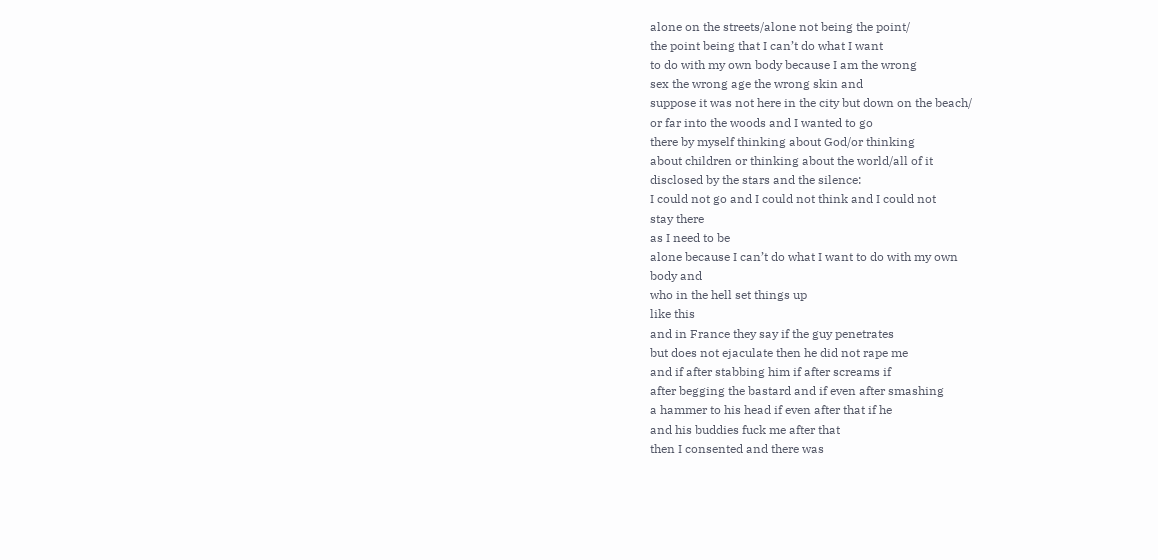alone on the streets/alone not being the point/
the point being that I can’t do what I want
to do with my own body because I am the wrong
sex the wrong age the wrong skin and
suppose it was not here in the city but down on the beach/
or far into the woods and I wanted to go
there by myself thinking about God/or thinking
about children or thinking about the world/all of it
disclosed by the stars and the silence:
I could not go and I could not think and I could not
stay there
as I need to be
alone because I can’t do what I want to do with my own
body and
who in the hell set things up
like this
and in France they say if the guy penetrates
but does not ejaculate then he did not rape me
and if after stabbing him if after screams if
after begging the bastard and if even after smashing
a hammer to his head if even after that if he
and his buddies fuck me after that
then I consented and there was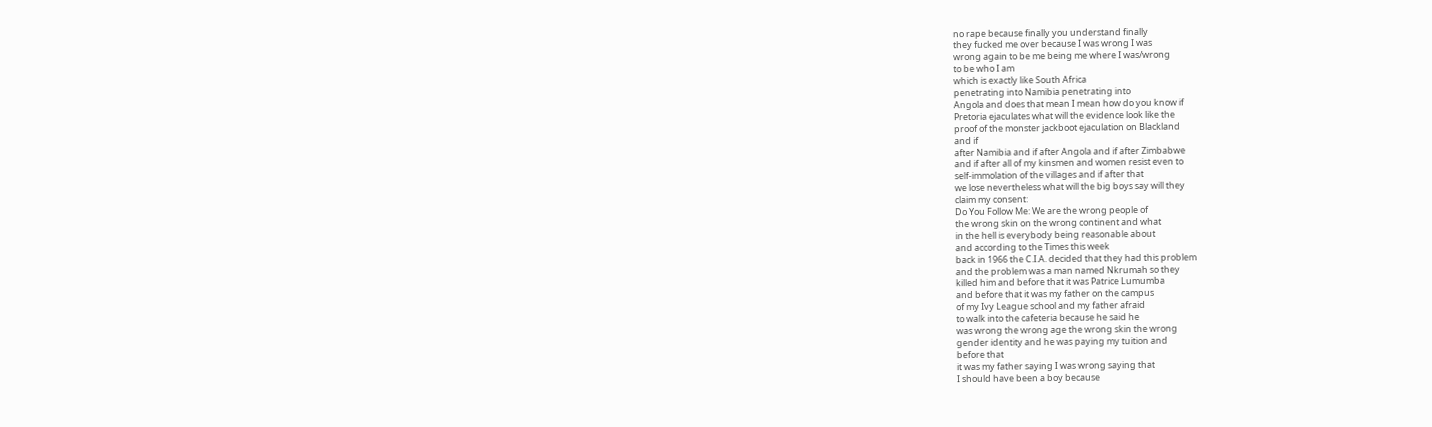no rape because finally you understand finally
they fucked me over because I was wrong I was
wrong again to be me being me where I was/wrong
to be who I am
which is exactly like South Africa
penetrating into Namibia penetrating into
Angola and does that mean I mean how do you know if
Pretoria ejaculates what will the evidence look like the
proof of the monster jackboot ejaculation on Blackland
and if
after Namibia and if after Angola and if after Zimbabwe
and if after all of my kinsmen and women resist even to
self-immolation of the villages and if after that
we lose nevertheless what will the big boys say will they
claim my consent:
Do You Follow Me: We are the wrong people of
the wrong skin on the wrong continent and what
in the hell is everybody being reasonable about
and according to the Times this week
back in 1966 the C.I.A. decided that they had this problem
and the problem was a man named Nkrumah so they
killed him and before that it was Patrice Lumumba
and before that it was my father on the campus
of my Ivy League school and my father afraid
to walk into the cafeteria because he said he
was wrong the wrong age the wrong skin the wrong
gender identity and he was paying my tuition and
before that
it was my father saying I was wrong saying that
I should have been a boy because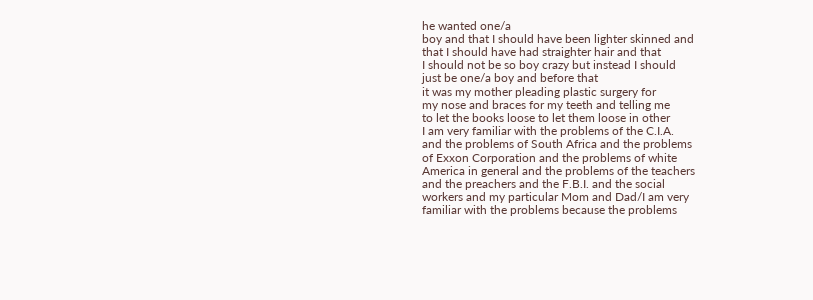he wanted one/a
boy and that I should have been lighter skinned and
that I should have had straighter hair and that
I should not be so boy crazy but instead I should
just be one/a boy and before that
it was my mother pleading plastic surgery for
my nose and braces for my teeth and telling me
to let the books loose to let them loose in other
I am very familiar with the problems of the C.I.A.
and the problems of South Africa and the problems
of Exxon Corporation and the problems of white
America in general and the problems of the teachers
and the preachers and the F.B.I. and the social
workers and my particular Mom and Dad/I am very
familiar with the problems because the problems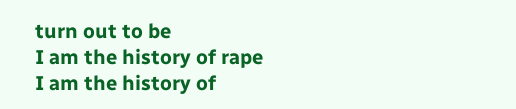turn out to be
I am the history of rape
I am the history of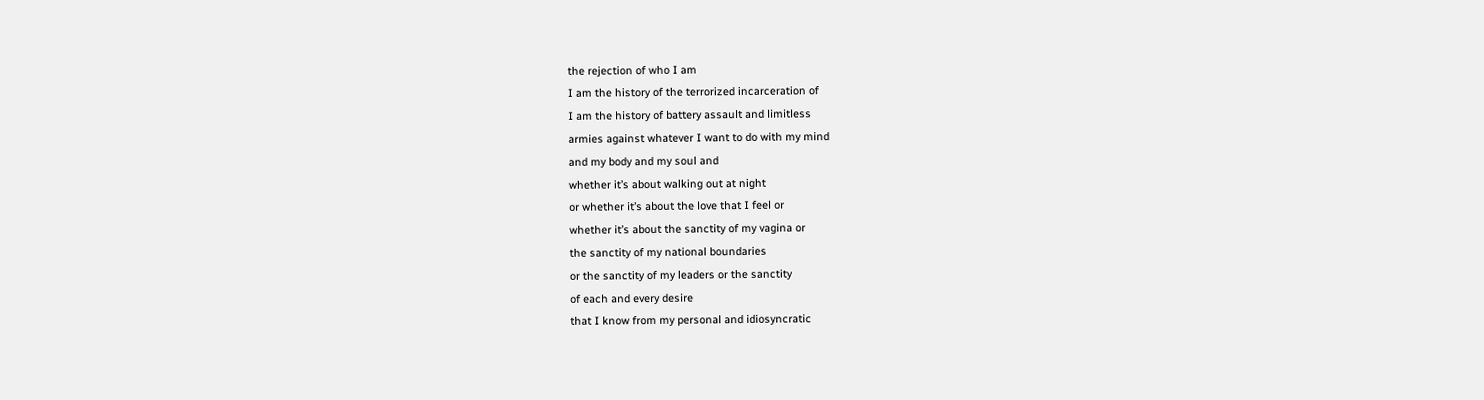the rejection of who I am
I am the history of the terrorized incarceration of
I am the history of battery assault and limitless
armies against whatever I want to do with my mind
and my body and my soul and
whether it’s about walking out at night
or whether it’s about the love that I feel or
whether it’s about the sanctity of my vagina or
the sanctity of my national boundaries
or the sanctity of my leaders or the sanctity
of each and every desire
that I know from my personal and idiosyncratic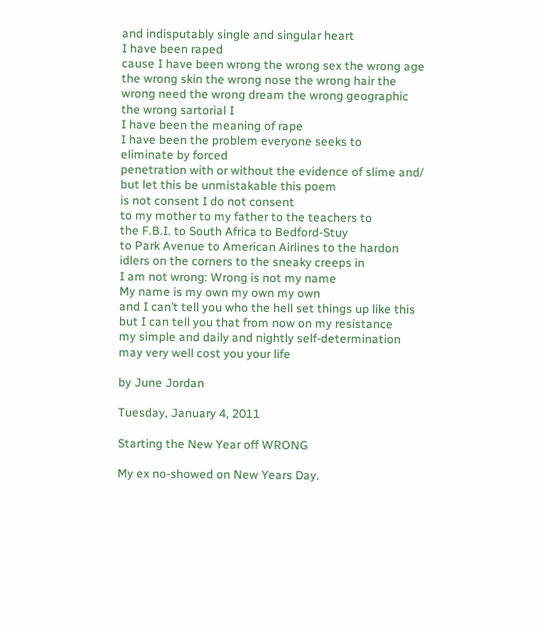and indisputably single and singular heart
I have been raped
cause I have been wrong the wrong sex the wrong age
the wrong skin the wrong nose the wrong hair the
wrong need the wrong dream the wrong geographic
the wrong sartorial I
I have been the meaning of rape
I have been the problem everyone seeks to
eliminate by forced
penetration with or without the evidence of slime and/
but let this be unmistakable this poem
is not consent I do not consent
to my mother to my father to the teachers to
the F.B.I. to South Africa to Bedford-Stuy
to Park Avenue to American Airlines to the hardon
idlers on the corners to the sneaky creeps in
I am not wrong: Wrong is not my name
My name is my own my own my own
and I can’t tell you who the hell set things up like this
but I can tell you that from now on my resistance
my simple and daily and nightly self-determination
may very well cost you your life

by June Jordan

Tuesday, January 4, 2011

Starting the New Year off WRONG

My ex no-showed on New Years Day.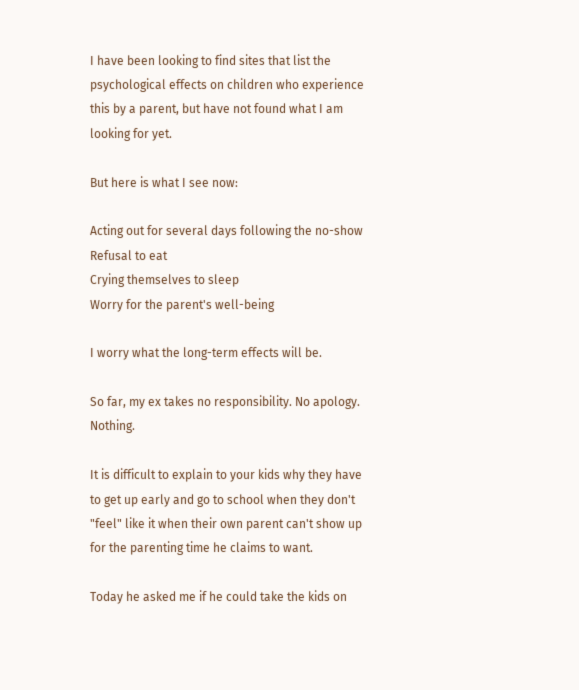I have been looking to find sites that list the psychological effects on children who experience this by a parent, but have not found what I am looking for yet.

But here is what I see now:

Acting out for several days following the no-show
Refusal to eat
Crying themselves to sleep
Worry for the parent's well-being

I worry what the long-term effects will be.

So far, my ex takes no responsibility. No apology. Nothing.

It is difficult to explain to your kids why they have to get up early and go to school when they don't "feel" like it when their own parent can't show up for the parenting time he claims to want.

Today he asked me if he could take the kids on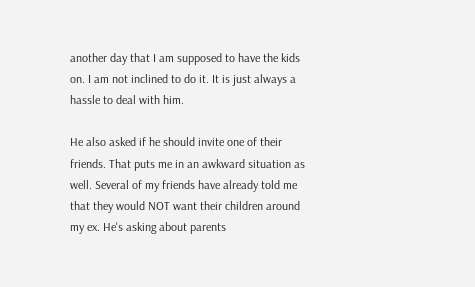another day that I am supposed to have the kids on. I am not inclined to do it. It is just always a hassle to deal with him.

He also asked if he should invite one of their friends. That puts me in an awkward situation as well. Several of my friends have already told me that they would NOT want their children around my ex. He's asking about parents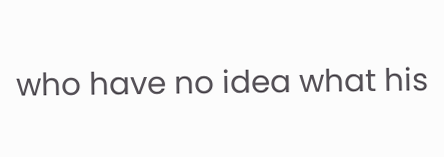who have no idea what his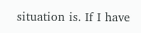situation is. If I have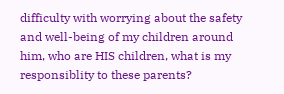difficulty with worrying about the safety and well-being of my children around him, who are HIS children, what is my responsiblity to these parents?